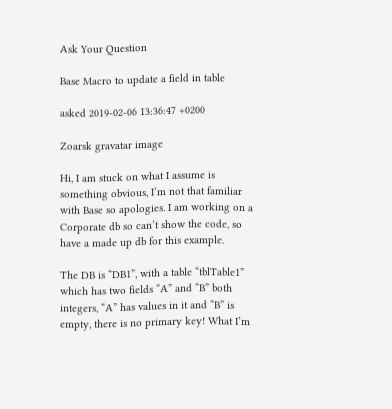Ask Your Question

Base Macro to update a field in table

asked 2019-02-06 13:36:47 +0200

Zoarsk gravatar image

Hi, I am stuck on what I assume is something obvious, I’m not that familiar with Base so apologies. I am working on a Corporate db so can’t show the code, so have a made up db for this example.

The DB is “DB1”, with a table “tblTable1” which has two fields “A” and “B” both integers, “A” has values in it and “B” is empty, there is no primary key! What I’m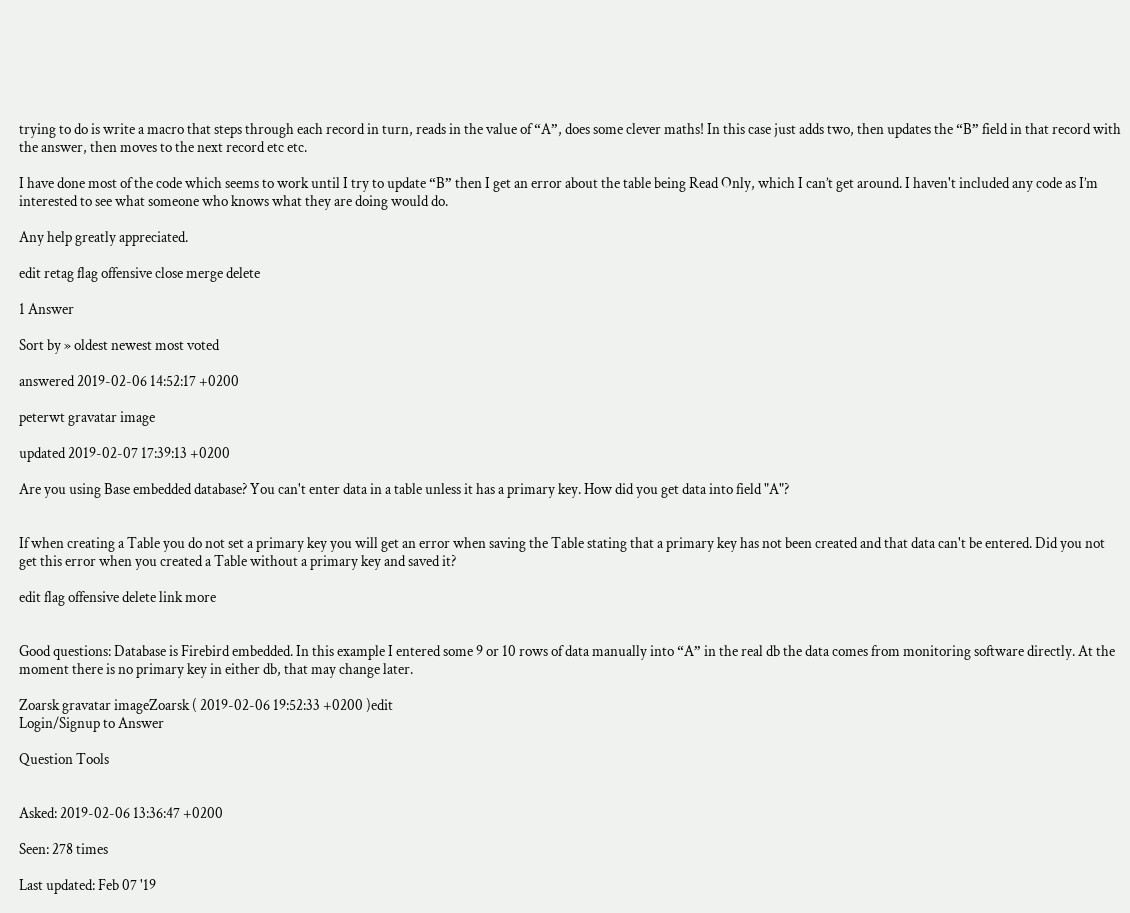trying to do is write a macro that steps through each record in turn, reads in the value of “A”, does some clever maths! In this case just adds two, then updates the “B” field in that record with the answer, then moves to the next record etc etc.

I have done most of the code which seems to work until I try to update “B” then I get an error about the table being Read Only, which I can’t get around. I haven't included any code as I’m interested to see what someone who knows what they are doing would do.

Any help greatly appreciated.

edit retag flag offensive close merge delete

1 Answer

Sort by » oldest newest most voted

answered 2019-02-06 14:52:17 +0200

peterwt gravatar image

updated 2019-02-07 17:39:13 +0200

Are you using Base embedded database? You can't enter data in a table unless it has a primary key. How did you get data into field "A"?


If when creating a Table you do not set a primary key you will get an error when saving the Table stating that a primary key has not been created and that data can't be entered. Did you not get this error when you created a Table without a primary key and saved it?

edit flag offensive delete link more


Good questions: Database is Firebird embedded. In this example I entered some 9 or 10 rows of data manually into “A” in the real db the data comes from monitoring software directly. At the moment there is no primary key in either db, that may change later.

Zoarsk gravatar imageZoarsk ( 2019-02-06 19:52:33 +0200 )edit
Login/Signup to Answer

Question Tools


Asked: 2019-02-06 13:36:47 +0200

Seen: 278 times

Last updated: Feb 07 '19